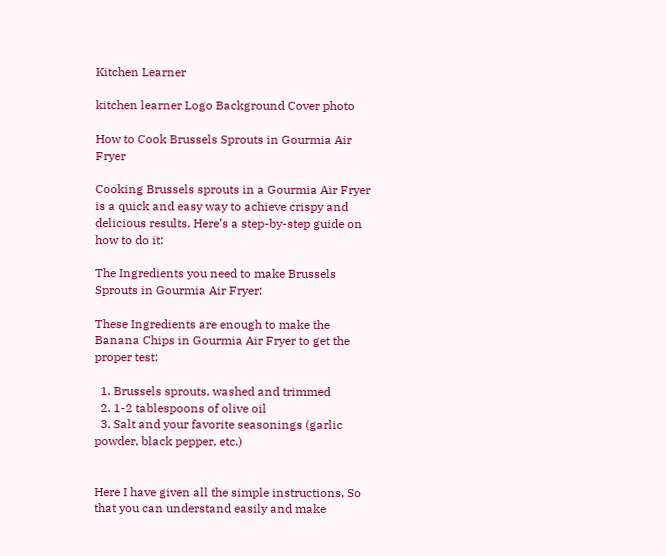Kitchen Learner

kitchen learner Logo Background Cover photo

How to Cook Brussels Sprouts in Gourmia Air Fryer

Cooking Brussels sprouts in a Gourmia Air Fryer is a quick and easy way to achieve crispy and delicious results. Here’s a step-by-step guide on how to do it:

The Ingredients you need to make Brussels Sprouts in Gourmia Air Fryer:

These Ingredients are enough to make the Banana Chips in Gourmia Air Fryer to get the proper test:

  1. Brussels sprouts, washed and trimmed
  2. 1-2 tablespoons of olive oil
  3. Salt and your favorite seasonings (garlic powder, black pepper, etc.)


Here I have given all the simple instructions, So that you can understand easily and make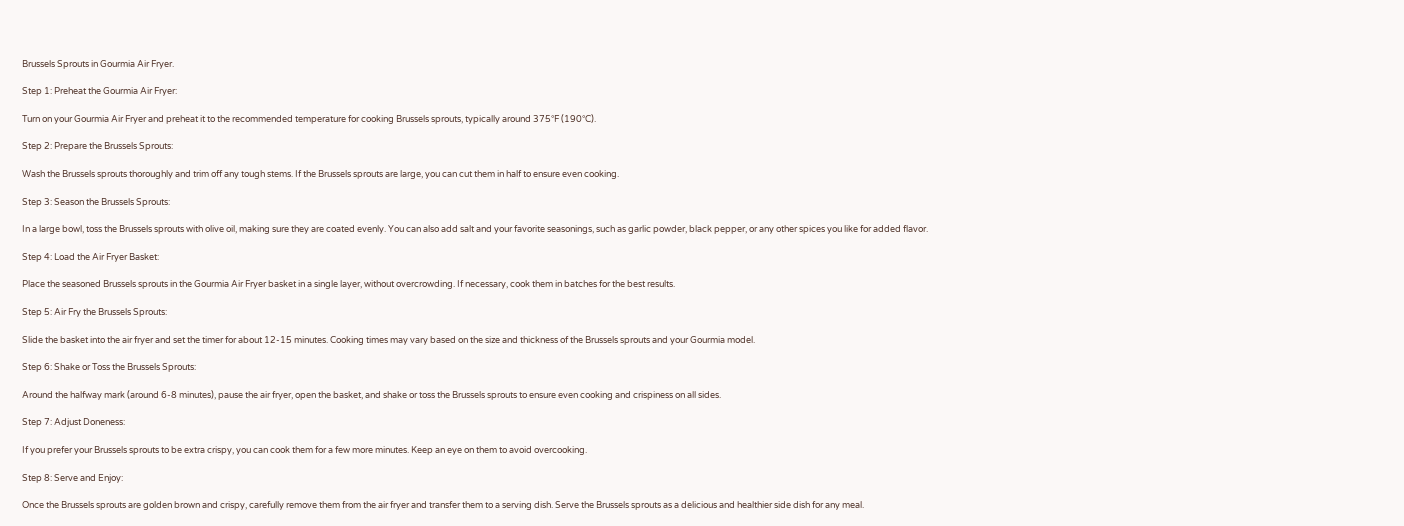Brussels Sprouts in Gourmia Air Fryer.

Step 1: Preheat the Gourmia Air Fryer:

Turn on your Gourmia Air Fryer and preheat it to the recommended temperature for cooking Brussels sprouts, typically around 375°F (190°C).

Step 2: Prepare the Brussels Sprouts:

Wash the Brussels sprouts thoroughly and trim off any tough stems. If the Brussels sprouts are large, you can cut them in half to ensure even cooking.

Step 3: Season the Brussels Sprouts:

In a large bowl, toss the Brussels sprouts with olive oil, making sure they are coated evenly. You can also add salt and your favorite seasonings, such as garlic powder, black pepper, or any other spices you like for added flavor.

Step 4: Load the Air Fryer Basket:

Place the seasoned Brussels sprouts in the Gourmia Air Fryer basket in a single layer, without overcrowding. If necessary, cook them in batches for the best results.

Step 5: Air Fry the Brussels Sprouts:

Slide the basket into the air fryer and set the timer for about 12-15 minutes. Cooking times may vary based on the size and thickness of the Brussels sprouts and your Gourmia model.

Step 6: Shake or Toss the Brussels Sprouts:

Around the halfway mark (around 6-8 minutes), pause the air fryer, open the basket, and shake or toss the Brussels sprouts to ensure even cooking and crispiness on all sides.

Step 7: Adjust Doneness:

If you prefer your Brussels sprouts to be extra crispy, you can cook them for a few more minutes. Keep an eye on them to avoid overcooking.

Step 8: Serve and Enjoy:

Once the Brussels sprouts are golden brown and crispy, carefully remove them from the air fryer and transfer them to a serving dish. Serve the Brussels sprouts as a delicious and healthier side dish for any meal.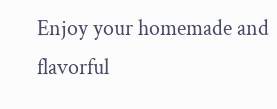Enjoy your homemade and flavorful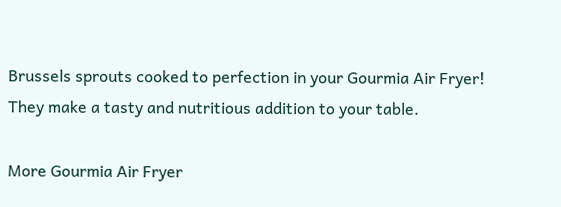Brussels sprouts cooked to perfection in your Gourmia Air Fryer! They make a tasty and nutritious addition to your table.

More Gourmia Air Fryer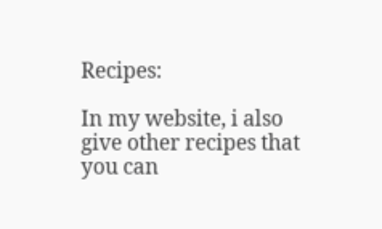Recipes:

In my website, i also give other recipes that you can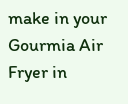make in your Gourmia Air Fryer in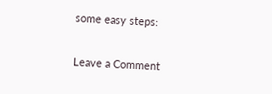some easy steps:

Leave a Comment